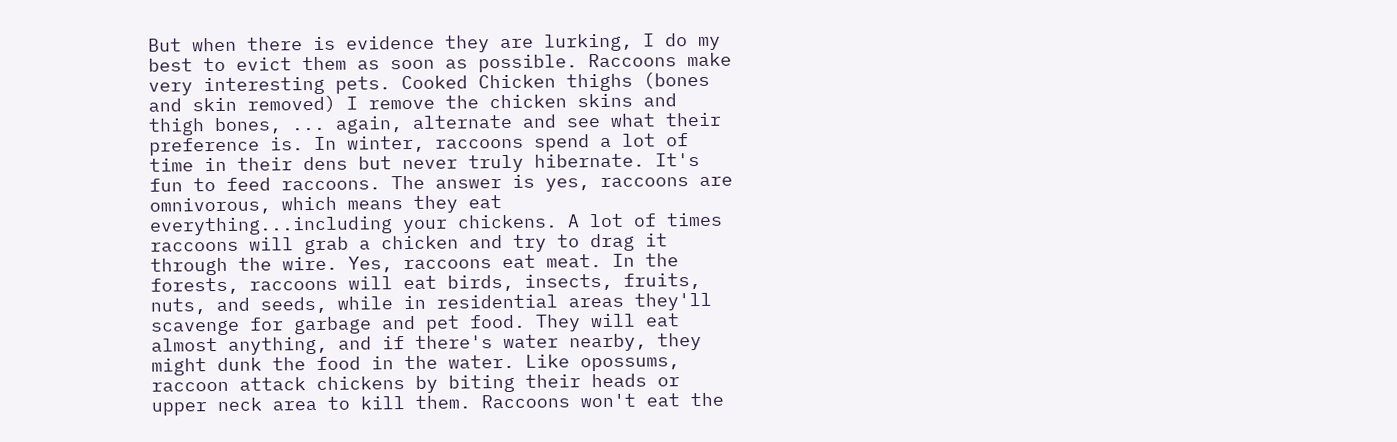But when there is evidence they are lurking, I do my best to evict them as soon as possible. Raccoons make very interesting pets. Cooked Chicken thighs (bones and skin removed) I remove the chicken skins and thigh bones, ... again, alternate and see what their preference is. In winter, raccoons spend a lot of time in their dens but never truly hibernate. It's fun to feed raccoons. The answer is yes, raccoons are omnivorous, which means they eat everything...including your chickens. A lot of times raccoons will grab a chicken and try to drag it through the wire. Yes, raccoons eat meat. In the forests, raccoons will eat birds, insects, fruits, nuts, and seeds, while in residential areas they'll scavenge for garbage and pet food. They will eat almost anything, and if there's water nearby, they might dunk the food in the water. Like opossums, raccoon attack chickens by biting their heads or upper neck area to kill them. Raccoons won't eat the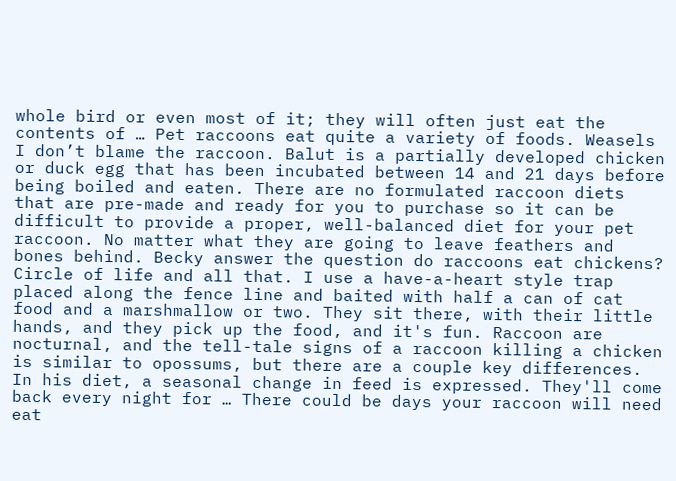whole bird or even most of it; they will often just eat the contents of … Pet raccoons eat quite a variety of foods. Weasels I don’t blame the raccoon. Balut is a partially developed chicken or duck egg that has been incubated between 14 and 21 days before being boiled and eaten. There are no formulated raccoon diets that are pre-made and ready for you to purchase so it can be difficult to provide a proper, well-balanced diet for your pet raccoon. No matter what they are going to leave feathers and bones behind. Becky answer the question do raccoons eat chickens? Circle of life and all that. I use a have-a-heart style trap placed along the fence line and baited with half a can of cat food and a marshmallow or two. They sit there, with their little hands, and they pick up the food, and it's fun. Raccoon are nocturnal, and the tell-tale signs of a raccoon killing a chicken is similar to opossums, but there are a couple key differences. In his diet, a seasonal change in feed is expressed. They'll come back every night for … There could be days your raccoon will need eat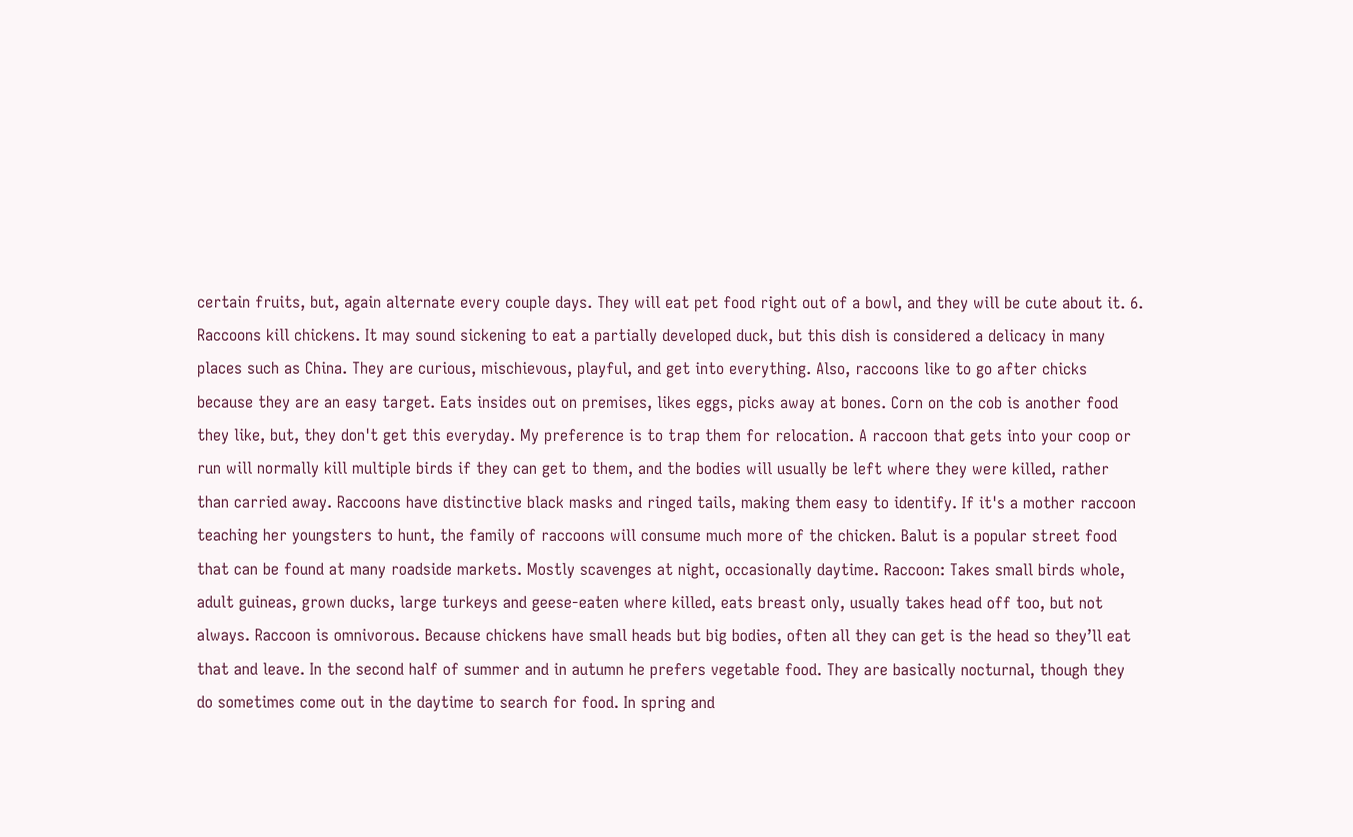certain fruits, but, again alternate every couple days. They will eat pet food right out of a bowl, and they will be cute about it. 6. Raccoons kill chickens. It may sound sickening to eat a partially developed duck, but this dish is considered a delicacy in many places such as China. They are curious, mischievous, playful, and get into everything. Also, raccoons like to go after chicks because they are an easy target. Eats insides out on premises, likes eggs, picks away at bones. Corn on the cob is another food they like, but, they don't get this everyday. My preference is to trap them for relocation. A raccoon that gets into your coop or run will normally kill multiple birds if they can get to them, and the bodies will usually be left where they were killed, rather than carried away. Raccoons have distinctive black masks and ringed tails, making them easy to identify. If it's a mother raccoon teaching her youngsters to hunt, the family of raccoons will consume much more of the chicken. Balut is a popular street food that can be found at many roadside markets. Mostly scavenges at night, occasionally daytime. Raccoon: Takes small birds whole, adult guineas, grown ducks, large turkeys and geese-eaten where killed, eats breast only, usually takes head off too, but not always. Raccoon is omnivorous. Because chickens have small heads but big bodies, often all they can get is the head so they’ll eat that and leave. In the second half of summer and in autumn he prefers vegetable food. They are basically nocturnal, though they do sometimes come out in the daytime to search for food. In spring and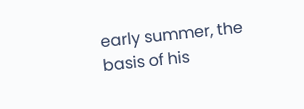early summer, the basis of his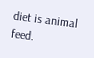diet is animal feed.